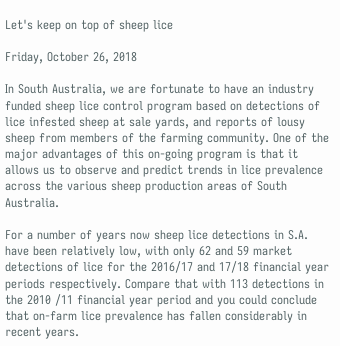Let's keep on top of sheep lice

Friday, October 26, 2018

In South Australia, we are fortunate to have an industry funded sheep lice control program based on detections of lice infested sheep at sale yards, and reports of lousy sheep from members of the farming community. One of the major advantages of this on-going program is that it allows us to observe and predict trends in lice prevalence across the various sheep production areas of South Australia.

For a number of years now sheep lice detections in S.A. have been relatively low, with only 62 and 59 market detections of lice for the 2016/17 and 17/18 financial year periods respectively. Compare that with 113 detections in the 2010 /11 financial year period and you could conclude that on-farm lice prevalence has fallen considerably in recent years.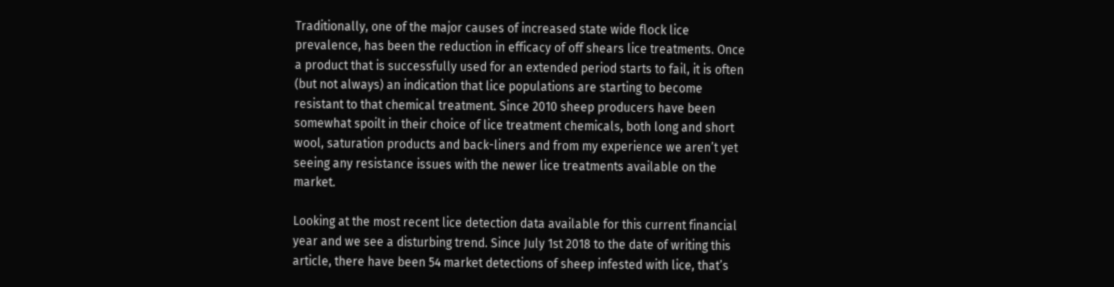Traditionally, one of the major causes of increased state wide flock lice prevalence, has been the reduction in efficacy of off shears lice treatments. Once a product that is successfully used for an extended period starts to fail, it is often (but not always) an indication that lice populations are starting to become resistant to that chemical treatment. Since 2010 sheep producers have been somewhat spoilt in their choice of lice treatment chemicals, both long and short wool, saturation products and back-liners and from my experience we aren’t yet seeing any resistance issues with the newer lice treatments available on the market.

Looking at the most recent lice detection data available for this current financial year and we see a disturbing trend. Since July 1st 2018 to the date of writing this article, there have been 54 market detections of sheep infested with lice, that’s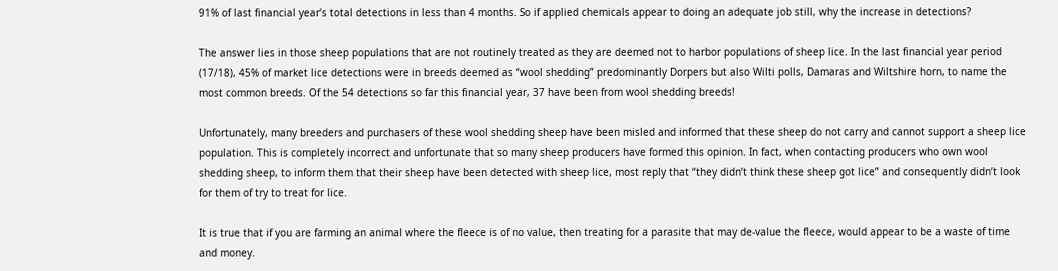91% of last financial year’s total detections in less than 4 months. So if applied chemicals appear to doing an adequate job still, why the increase in detections?

The answer lies in those sheep populations that are not routinely treated as they are deemed not to harbor populations of sheep lice. In the last financial year period (17/18), 45% of market lice detections were in breeds deemed as “wool shedding” predominantly Dorpers but also Wilti polls, Damaras and Wiltshire horn, to name the most common breeds. Of the 54 detections so far this financial year, 37 have been from wool shedding breeds!

Unfortunately, many breeders and purchasers of these wool shedding sheep have been misled and informed that these sheep do not carry and cannot support a sheep lice population. This is completely incorrect and unfortunate that so many sheep producers have formed this opinion. In fact, when contacting producers who own wool shedding sheep, to inform them that their sheep have been detected with sheep lice, most reply that “they didn’t think these sheep got lice” and consequently didn’t look for them of try to treat for lice.

It is true that if you are farming an animal where the fleece is of no value, then treating for a parasite that may de-value the fleece, would appear to be a waste of time and money.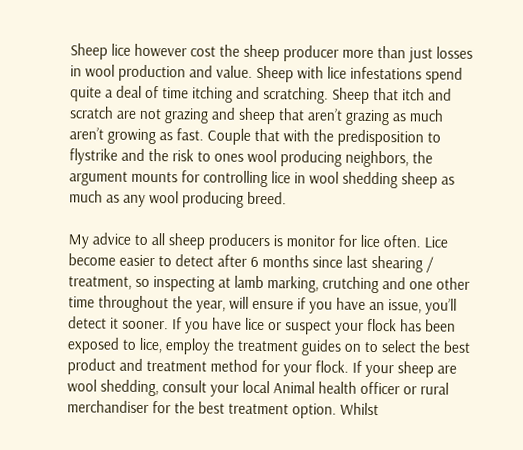Sheep lice however cost the sheep producer more than just losses in wool production and value. Sheep with lice infestations spend quite a deal of time itching and scratching. Sheep that itch and scratch are not grazing and sheep that aren’t grazing as much aren’t growing as fast. Couple that with the predisposition to flystrike and the risk to ones wool producing neighbors, the argument mounts for controlling lice in wool shedding sheep as much as any wool producing breed.

My advice to all sheep producers is monitor for lice often. Lice become easier to detect after 6 months since last shearing / treatment, so inspecting at lamb marking, crutching and one other time throughout the year, will ensure if you have an issue, you’ll detect it sooner. If you have lice or suspect your flock has been exposed to lice, employ the treatment guides on to select the best product and treatment method for your flock. If your sheep are wool shedding, consult your local Animal health officer or rural merchandiser for the best treatment option. Whilst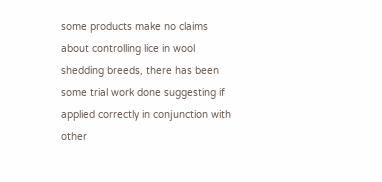some products make no claims about controlling lice in wool shedding breeds, there has been some trial work done suggesting if applied correctly in conjunction with other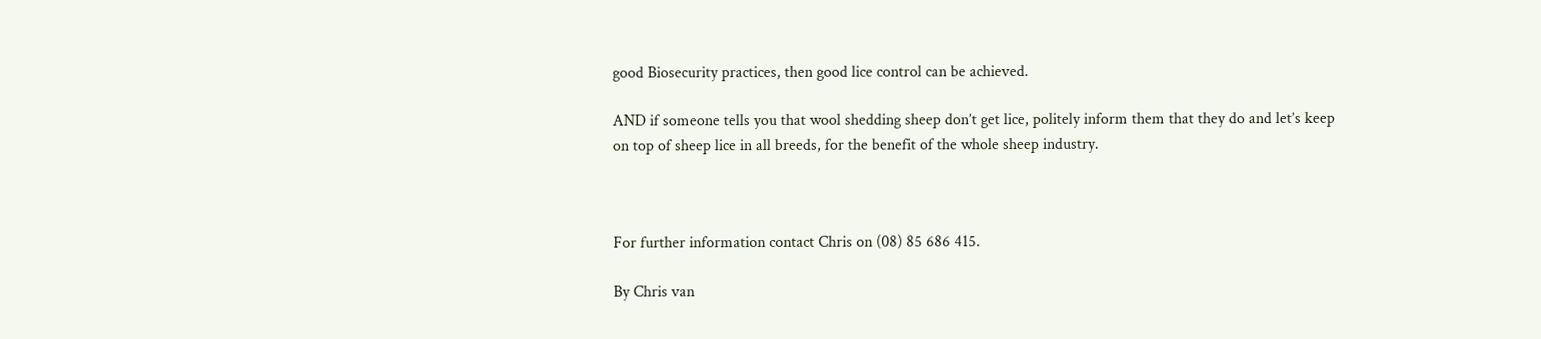good Biosecurity practices, then good lice control can be achieved.

AND if someone tells you that wool shedding sheep don’t get lice, politely inform them that they do and let’s keep on top of sheep lice in all breeds, for the benefit of the whole sheep industry.



For further information contact Chris on (08) 85 686 415.

By Chris van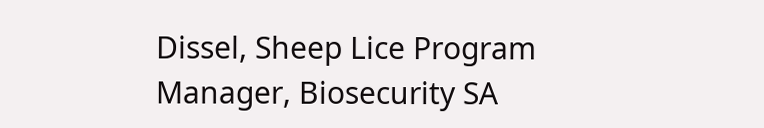Dissel, Sheep Lice Program Manager, Biosecurity SA